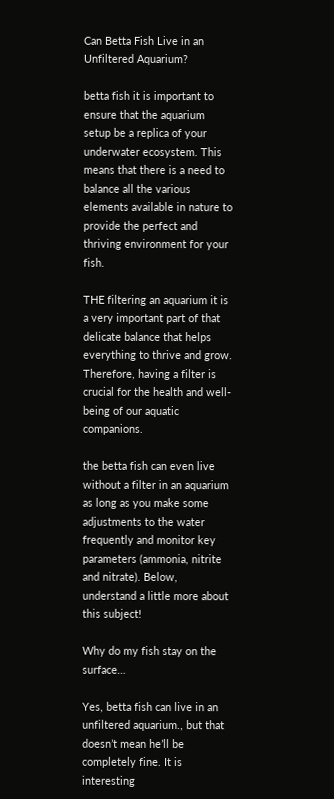Can Betta Fish Live in an Unfiltered Aquarium?

betta fish it is important to ensure that the aquarium setup be a replica of your underwater ecosystem. This means that there is a need to balance all the various elements available in nature to provide the perfect and thriving environment for your fish.

THE filtering an aquarium it is a very important part of that delicate balance that helps everything to thrive and grow. Therefore, having a filter is crucial for the health and well-being of our aquatic companions.

the betta fish can even live without a filter in an aquarium as long as you make some adjustments to the water frequently and monitor key parameters (ammonia, nitrite and nitrate). Below, understand a little more about this subject!

Why do my fish stay on the surface…

Yes, betta fish can live in an unfiltered aquarium., but that doesn’t mean he’ll be completely fine. It is interesting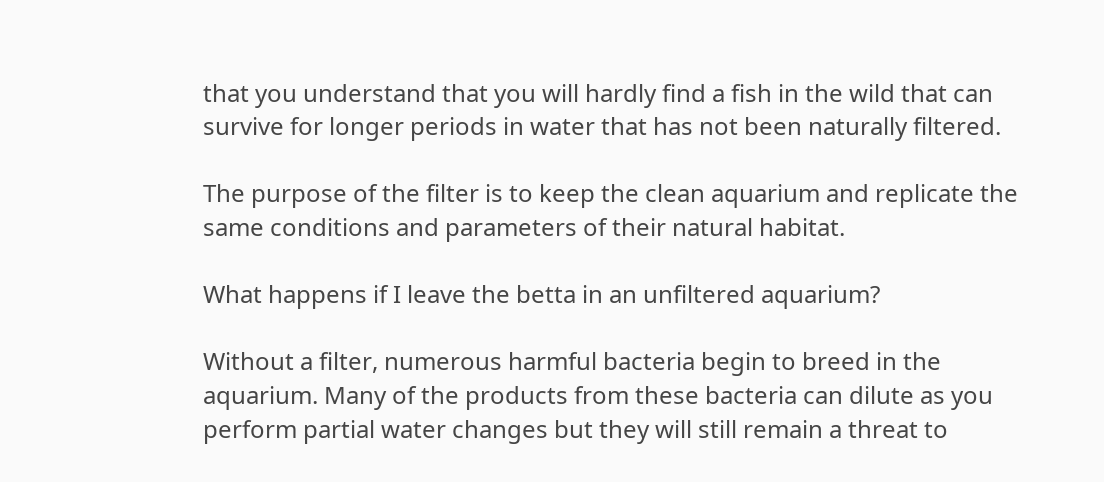that you understand that you will hardly find a fish in the wild that can survive for longer periods in water that has not been naturally filtered.

The purpose of the filter is to keep the clean aquarium and replicate the same conditions and parameters of their natural habitat.

What happens if I leave the betta in an unfiltered aquarium?

Without a filter, numerous harmful bacteria begin to breed in the aquarium. Many of the products from these bacteria can dilute as you perform partial water changes but they will still remain a threat to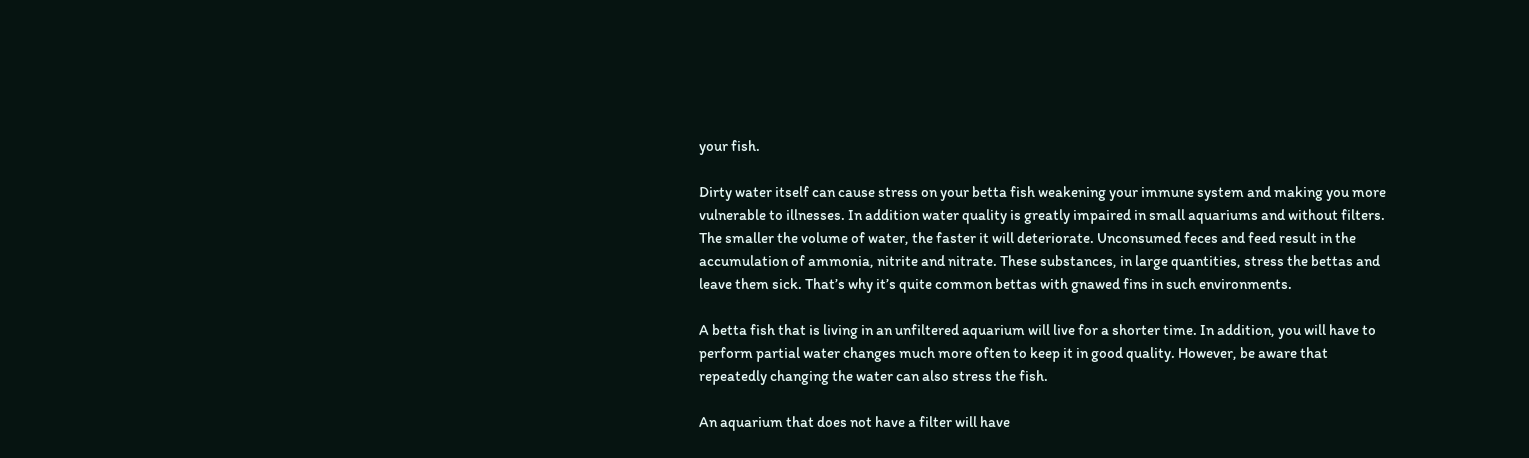your fish.

Dirty water itself can cause stress on your betta fish weakening your immune system and making you more vulnerable to illnesses. In addition water quality is greatly impaired in small aquariums and without filters. The smaller the volume of water, the faster it will deteriorate. Unconsumed feces and feed result in the accumulation of ammonia, nitrite and nitrate. These substances, in large quantities, stress the bettas and leave them sick. That’s why it’s quite common bettas with gnawed fins in such environments.

A betta fish that is living in an unfiltered aquarium will live for a shorter time. In addition, you will have to perform partial water changes much more often to keep it in good quality. However, be aware that repeatedly changing the water can also stress the fish.

An aquarium that does not have a filter will have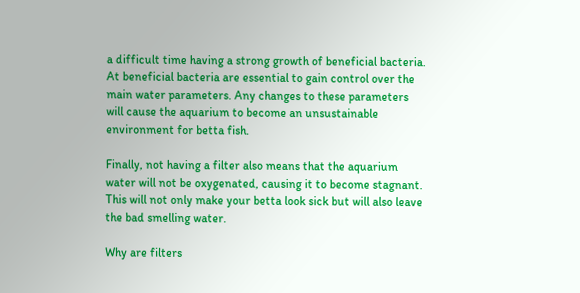a difficult time having a strong growth of beneficial bacteria. At beneficial bacteria are essential to gain control over the main water parameters. Any changes to these parameters will cause the aquarium to become an unsustainable environment for betta fish.

Finally, not having a filter also means that the aquarium water will not be oxygenated, causing it to become stagnant. This will not only make your betta look sick but will also leave the bad smelling water.

Why are filters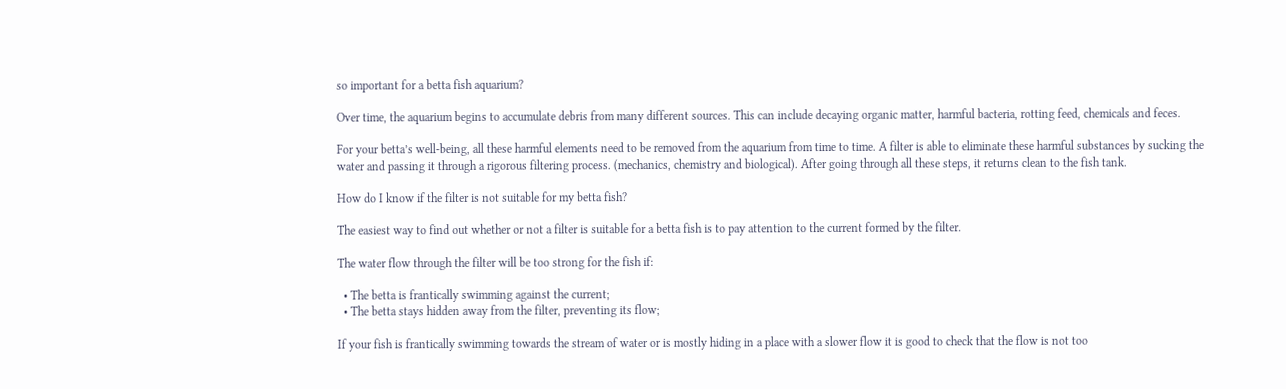so important for a betta fish aquarium?

Over time, the aquarium begins to accumulate debris from many different sources. This can include decaying organic matter, harmful bacteria, rotting feed, chemicals and feces.

For your betta’s well-being, all these harmful elements need to be removed from the aquarium from time to time. A filter is able to eliminate these harmful substances by sucking the water and passing it through a rigorous filtering process. (mechanics, chemistry and biological). After going through all these steps, it returns clean to the fish tank.

How do I know if the filter is not suitable for my betta fish?

The easiest way to find out whether or not a filter is suitable for a betta fish is to pay attention to the current formed by the filter.

The water flow through the filter will be too strong for the fish if:

  • The betta is frantically swimming against the current;
  • The betta stays hidden away from the filter, preventing its flow;

If your fish is frantically swimming towards the stream of water or is mostly hiding in a place with a slower flow it is good to check that the flow is not too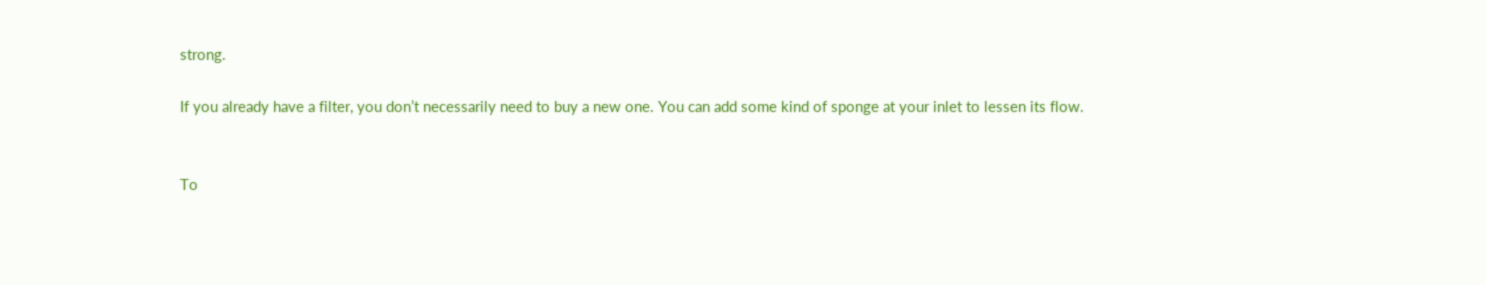strong.

If you already have a filter, you don’t necessarily need to buy a new one. You can add some kind of sponge at your inlet to lessen its flow.


To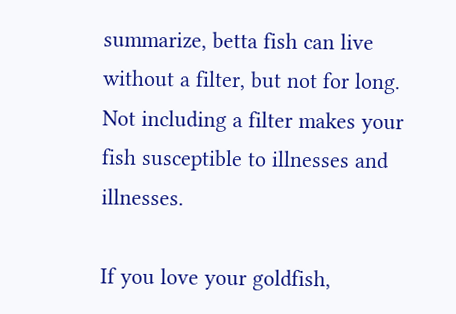summarize, betta fish can live without a filter, but not for long. Not including a filter makes your fish susceptible to illnesses and illnesses.

If you love your goldfish,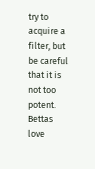try to acquire a filter, but be careful that it is not too potent. Bettas love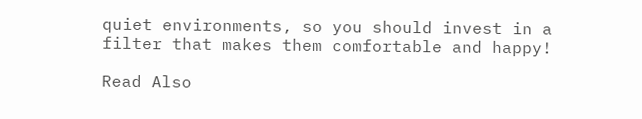quiet environments, so you should invest in a filter that makes them comfortable and happy!

Read Also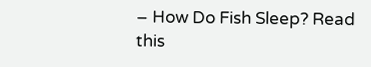– How Do Fish Sleep? Read this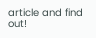article and find out!